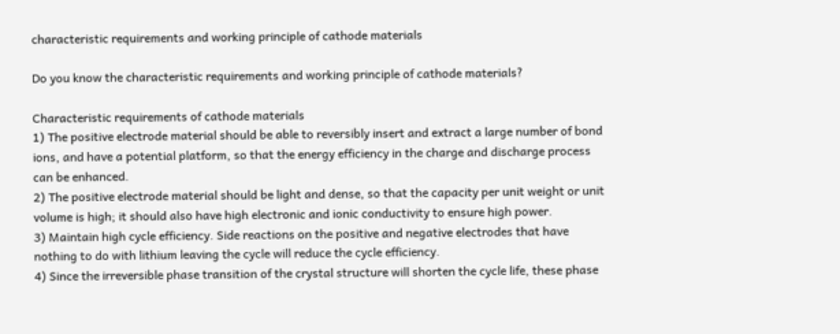characteristic requirements and working principle of cathode materials

Do you know the characteristic requirements and working principle of cathode materials?

Characteristic requirements of cathode materials
1) The positive electrode material should be able to reversibly insert and extract a large number of bond ions, and have a potential platform, so that the energy efficiency in the charge and discharge process can be enhanced.
2) The positive electrode material should be light and dense, so that the capacity per unit weight or unit volume is high; it should also have high electronic and ionic conductivity to ensure high power.
3) Maintain high cycle efficiency. Side reactions on the positive and negative electrodes that have nothing to do with lithium leaving the cycle will reduce the cycle efficiency.
4) Since the irreversible phase transition of the crystal structure will shorten the cycle life, these phase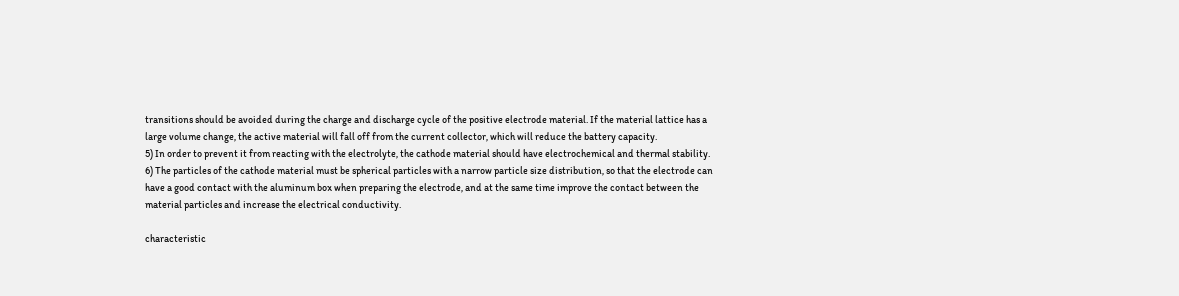transitions should be avoided during the charge and discharge cycle of the positive electrode material. If the material lattice has a large volume change, the active material will fall off from the current collector, which will reduce the battery capacity.
5) In order to prevent it from reacting with the electrolyte, the cathode material should have electrochemical and thermal stability.
6) The particles of the cathode material must be spherical particles with a narrow particle size distribution, so that the electrode can have a good contact with the aluminum box when preparing the electrode, and at the same time improve the contact between the material particles and increase the electrical conductivity.

characteristic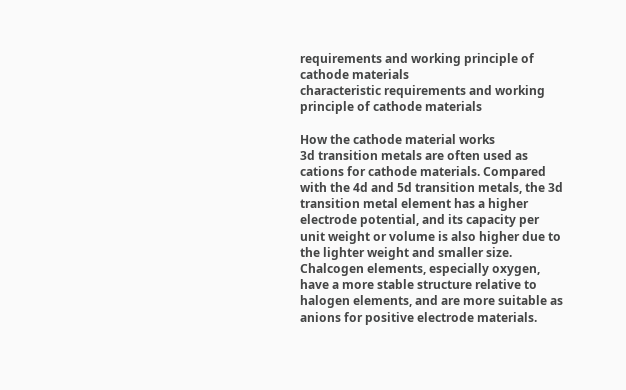requirements and working principle of cathode materials
characteristic requirements and working principle of cathode materials

How the cathode material works
3d transition metals are often used as cations for cathode materials. Compared with the 4d and 5d transition metals, the 3d transition metal element has a higher electrode potential, and its capacity per unit weight or volume is also higher due to the lighter weight and smaller size. Chalcogen elements, especially oxygen, have a more stable structure relative to halogen elements, and are more suitable as anions for positive electrode materials.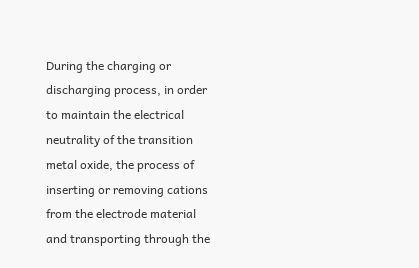During the charging or discharging process, in order to maintain the electrical neutrality of the transition metal oxide, the process of inserting or removing cations from the electrode material and transporting through the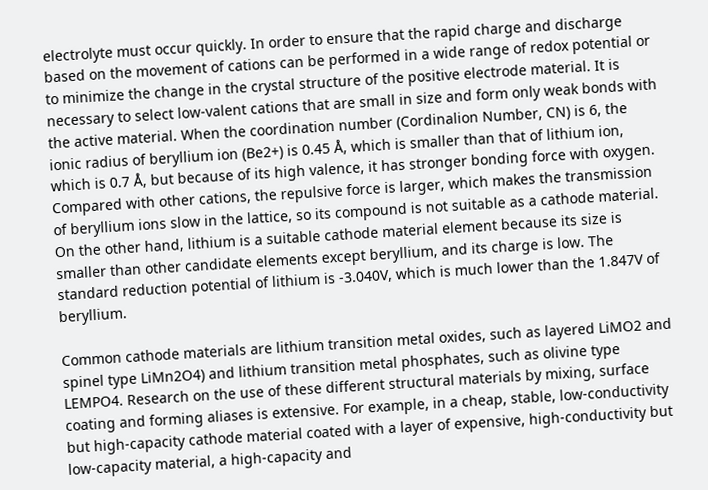electrolyte must occur quickly. In order to ensure that the rapid charge and discharge based on the movement of cations can be performed in a wide range of redox potential or to minimize the change in the crystal structure of the positive electrode material. It is necessary to select low-valent cations that are small in size and form only weak bonds with the active material. When the coordination number (Cordinalion Number, CN) is 6, the ionic radius of beryllium ion (Be2+) is 0.45 Å, which is smaller than that of lithium ion, which is 0.7 Å, but because of its high valence, it has stronger bonding force with oxygen. Compared with other cations, the repulsive force is larger, which makes the transmission of beryllium ions slow in the lattice, so its compound is not suitable as a cathode material. On the other hand, lithium is a suitable cathode material element because its size is smaller than other candidate elements except beryllium, and its charge is low. The standard reduction potential of lithium is -3.040V, which is much lower than the 1.847V of beryllium.

Common cathode materials are lithium transition metal oxides, such as layered LiMO2 and spinel type LiMn2O4) and lithium transition metal phosphates, such as olivine type LEMPO4. Research on the use of these different structural materials by mixing, surface coating and forming aliases is extensive. For example, in a cheap, stable, low-conductivity but high-capacity cathode material coated with a layer of expensive, high-conductivity but low-capacity material, a high-capacity and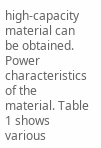high-capacity material can be obtained. Power characteristics of the material. Table 1 shows various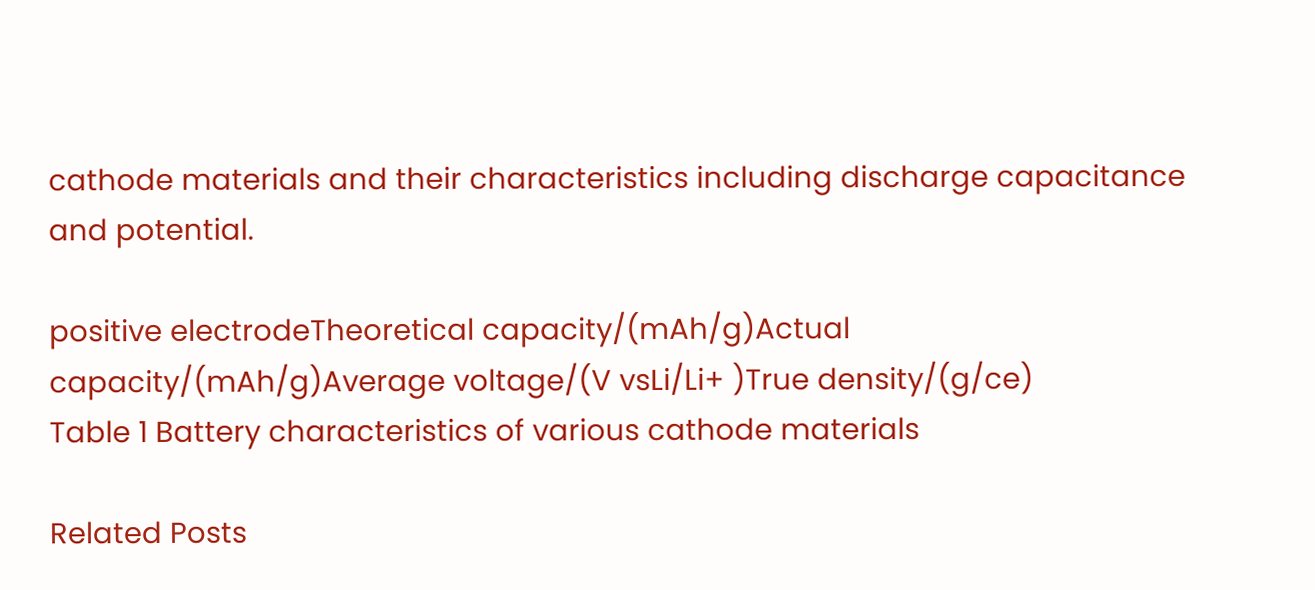cathode materials and their characteristics including discharge capacitance and potential.

positive electrodeTheoretical capacity/(mAh/g)Actual capacity/(mAh/g)Average voltage/(V vsLi/Li+ )True density/(g/ce)
Table 1 Battery characteristics of various cathode materials

Related Posts